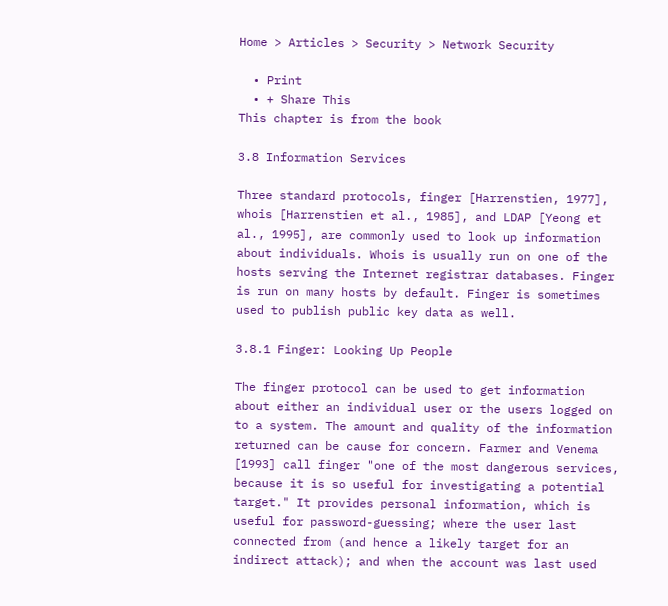Home > Articles > Security > Network Security

  • Print
  • + Share This
This chapter is from the book

3.8 Information Services

Three standard protocols, finger [Harrenstien, 1977], whois [Harrenstien et al., 1985], and LDAP [Yeong et al., 1995], are commonly used to look up information about individuals. Whois is usually run on one of the hosts serving the Internet registrar databases. Finger is run on many hosts by default. Finger is sometimes used to publish public key data as well.

3.8.1 Finger: Looking Up People

The finger protocol can be used to get information about either an individual user or the users logged on to a system. The amount and quality of the information returned can be cause for concern. Farmer and Venema [1993] call finger "one of the most dangerous services, because it is so useful for investigating a potential target." It provides personal information, which is useful for password-guessing; where the user last connected from (and hence a likely target for an indirect attack); and when the account was last used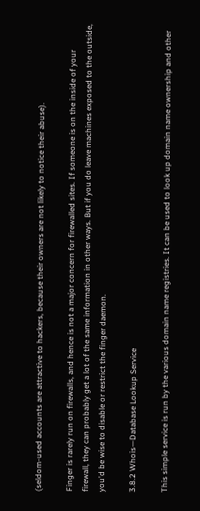(seldom-used accounts are attractive to hackers, because their owners are not likely to notice their abuse).

Finger is rarely run on firewalls, and hence is not a major concern for firewalled sites. If someone is on the inside of your firewall, they can probably get a lot of the same information in other ways. But if you do leave machines exposed to the outside, you'd be wise to disable or restrict the finger daemon.

3.8.2 Whois—Database Lookup Service

This simple service is run by the various domain name registries. It can be used to look up domain name ownership and other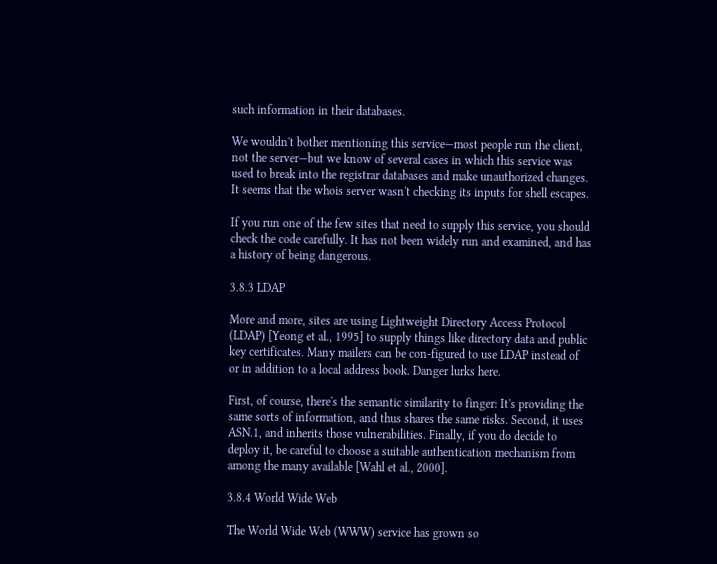such information in their databases.

We wouldn't bother mentioning this service—most people run the client, not the server—but we know of several cases in which this service was used to break into the registrar databases and make unauthorized changes. It seems that the whois server wasn't checking its inputs for shell escapes.

If you run one of the few sites that need to supply this service, you should check the code carefully. It has not been widely run and examined, and has a history of being dangerous.

3.8.3 LDAP

More and more, sites are using Lightweight Directory Access Protocol (LDAP) [Yeong et al., 1995] to supply things like directory data and public key certificates. Many mailers can be con-figured to use LDAP instead of or in addition to a local address book. Danger lurks here.

First, of course, there's the semantic similarity to finger: It's providing the same sorts of information, and thus shares the same risks. Second, it uses ASN.1, and inherits those vulnerabilities. Finally, if you do decide to deploy it, be careful to choose a suitable authentication mechanism from among the many available [Wahl et al., 2000].

3.8.4 World Wide Web

The World Wide Web (WWW) service has grown so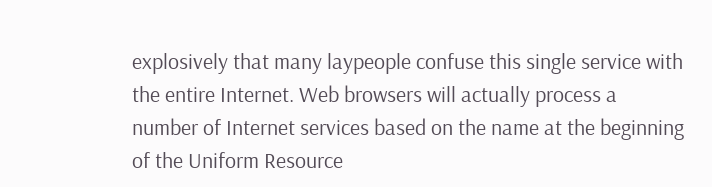explosively that many laypeople confuse this single service with the entire Internet. Web browsers will actually process a number of Internet services based on the name at the beginning of the Uniform Resource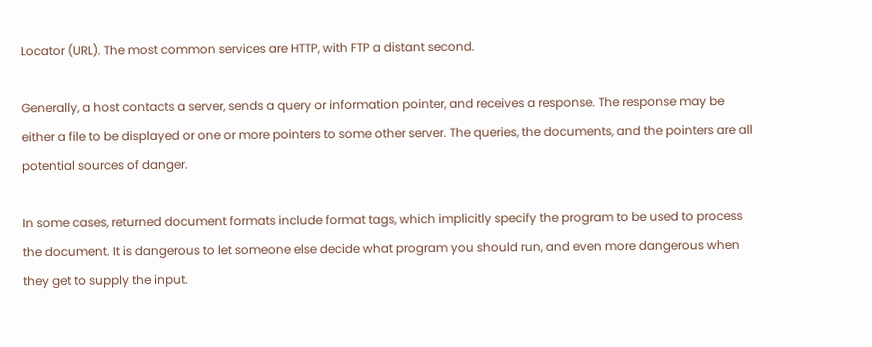Locator (URL). The most common services are HTTP, with FTP a distant second.

Generally, a host contacts a server, sends a query or information pointer, and receives a response. The response may be either a file to be displayed or one or more pointers to some other server. The queries, the documents, and the pointers are all potential sources of danger.

In some cases, returned document formats include format tags, which implicitly specify the program to be used to process the document. It is dangerous to let someone else decide what program you should run, and even more dangerous when they get to supply the input.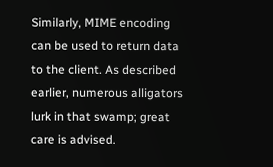Similarly, MIME encoding can be used to return data to the client. As described earlier, numerous alligators lurk in that swamp; great care is advised.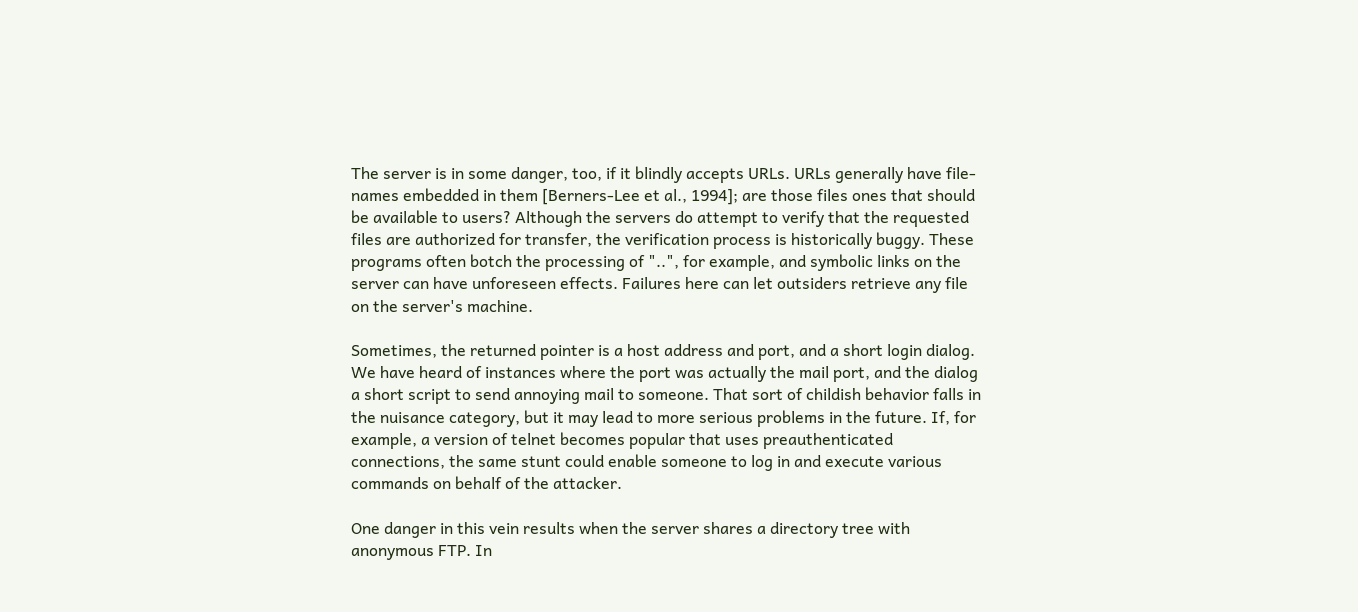The server is in some danger, too, if it blindly accepts URLs. URLs generally have file-names embedded in them [Berners-Lee et al., 1994]; are those files ones that should be available to users? Although the servers do attempt to verify that the requested files are authorized for transfer, the verification process is historically buggy. These programs often botch the processing of "..", for example, and symbolic links on the server can have unforeseen effects. Failures here can let outsiders retrieve any file on the server's machine.

Sometimes, the returned pointer is a host address and port, and a short login dialog. We have heard of instances where the port was actually the mail port, and the dialog a short script to send annoying mail to someone. That sort of childish behavior falls in the nuisance category, but it may lead to more serious problems in the future. If, for example, a version of telnet becomes popular that uses preauthenticated connections, the same stunt could enable someone to log in and execute various commands on behalf of the attacker.

One danger in this vein results when the server shares a directory tree with anonymous FTP. In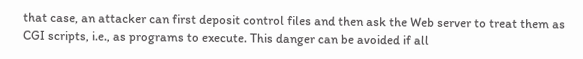that case, an attacker can first deposit control files and then ask the Web server to treat them as CGI scripts, i.e., as programs to execute. This danger can be avoided if all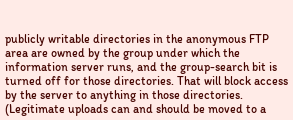publicly writable directories in the anonymous FTP area are owned by the group under which the information server runs, and the group-search bit is turned off for those directories. That will block access by the server to anything in those directories. (Legitimate uploads can and should be moved to a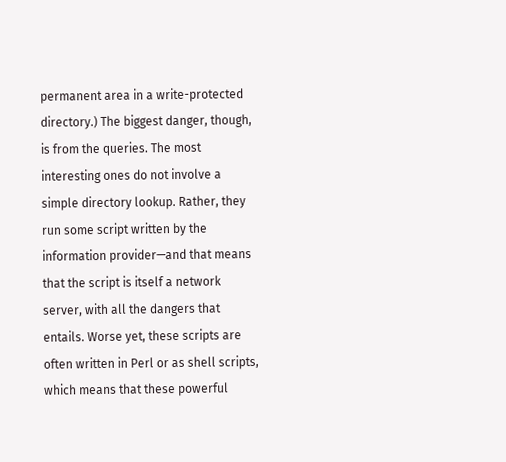permanent area in a write-protected directory.) The biggest danger, though, is from the queries. The most interesting ones do not involve a simple directory lookup. Rather, they run some script written by the information provider—and that means that the script is itself a network server, with all the dangers that entails. Worse yet, these scripts are often written in Perl or as shell scripts, which means that these powerful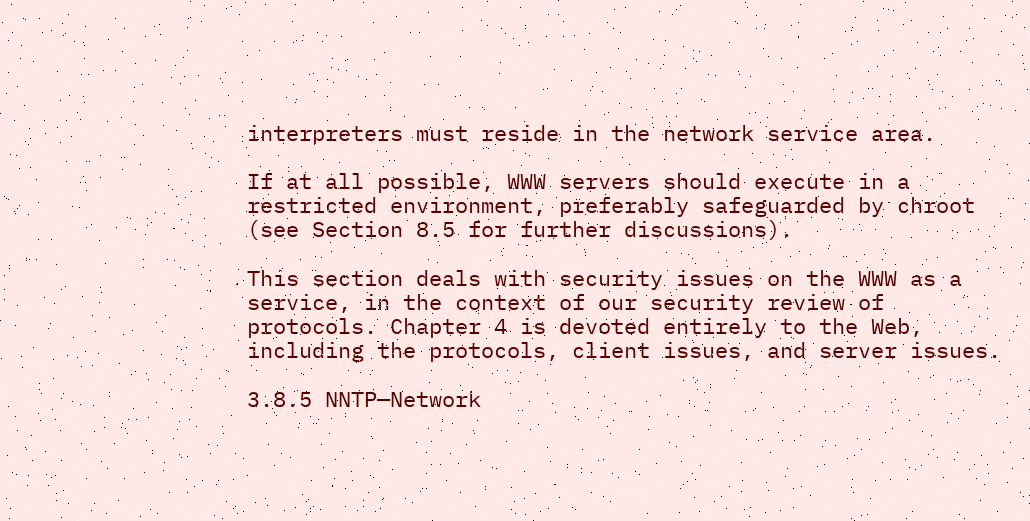interpreters must reside in the network service area.

If at all possible, WWW servers should execute in a restricted environment, preferably safeguarded by chroot (see Section 8.5 for further discussions).

This section deals with security issues on the WWW as a service, in the context of our security review of protocols. Chapter 4 is devoted entirely to the Web, including the protocols, client issues, and server issues.

3.8.5 NNTP—Network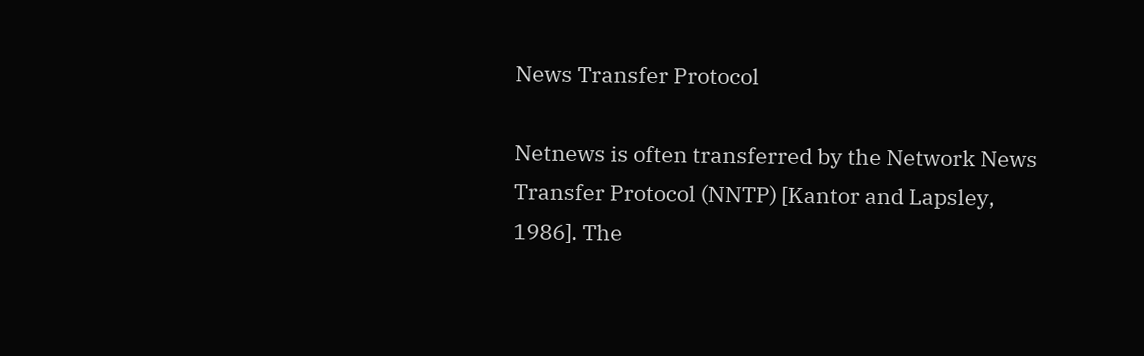News Transfer Protocol

Netnews is often transferred by the Network News Transfer Protocol (NNTP) [Kantor and Lapsley, 1986]. The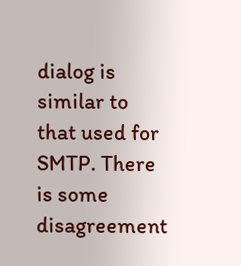dialog is similar to that used for SMTP. There is some disagreement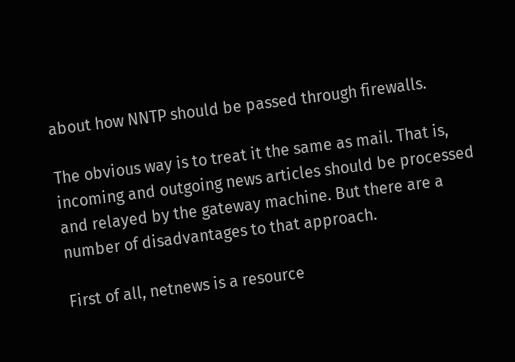about how NNTP should be passed through firewalls.

The obvious way is to treat it the same as mail. That is, incoming and outgoing news articles should be processed and relayed by the gateway machine. But there are a number of disadvantages to that approach.

First of all, netnews is a resource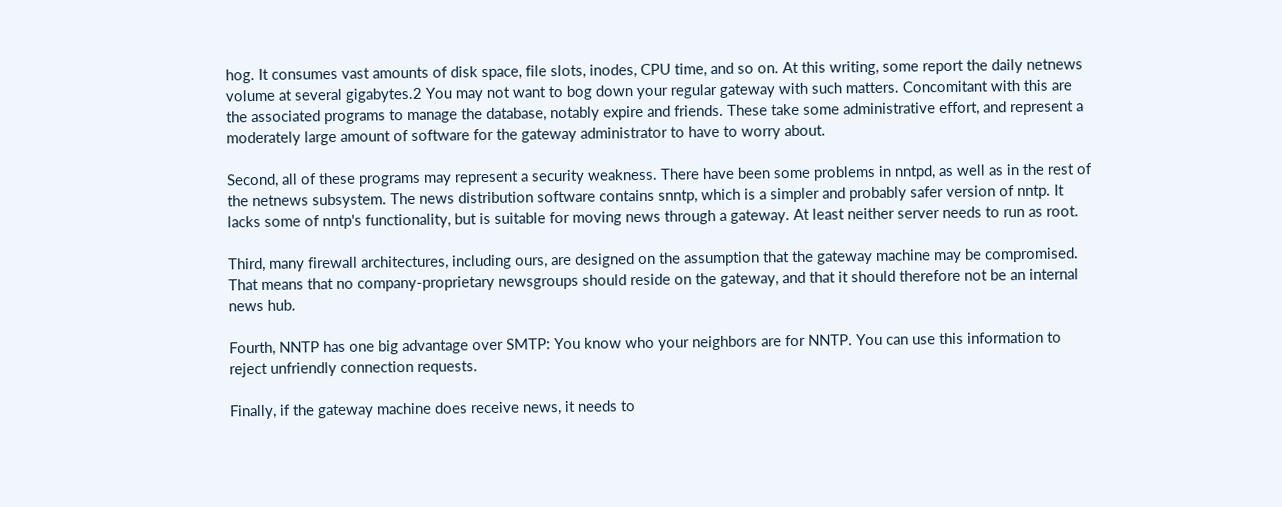hog. It consumes vast amounts of disk space, file slots, inodes, CPU time, and so on. At this writing, some report the daily netnews volume at several gigabytes.2 You may not want to bog down your regular gateway with such matters. Concomitant with this are the associated programs to manage the database, notably expire and friends. These take some administrative effort, and represent a moderately large amount of software for the gateway administrator to have to worry about.

Second, all of these programs may represent a security weakness. There have been some problems in nntpd, as well as in the rest of the netnews subsystem. The news distribution software contains snntp, which is a simpler and probably safer version of nntp. It lacks some of nntp's functionality, but is suitable for moving news through a gateway. At least neither server needs to run as root.

Third, many firewall architectures, including ours, are designed on the assumption that the gateway machine may be compromised. That means that no company-proprietary newsgroups should reside on the gateway, and that it should therefore not be an internal news hub.

Fourth, NNTP has one big advantage over SMTP: You know who your neighbors are for NNTP. You can use this information to reject unfriendly connection requests.

Finally, if the gateway machine does receive news, it needs to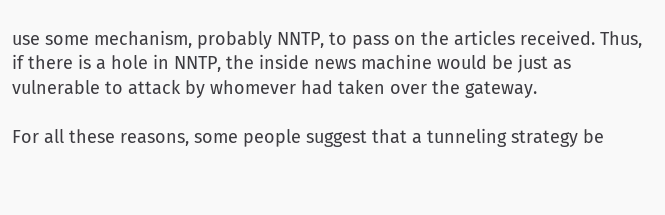use some mechanism, probably NNTP, to pass on the articles received. Thus, if there is a hole in NNTP, the inside news machine would be just as vulnerable to attack by whomever had taken over the gateway.

For all these reasons, some people suggest that a tunneling strategy be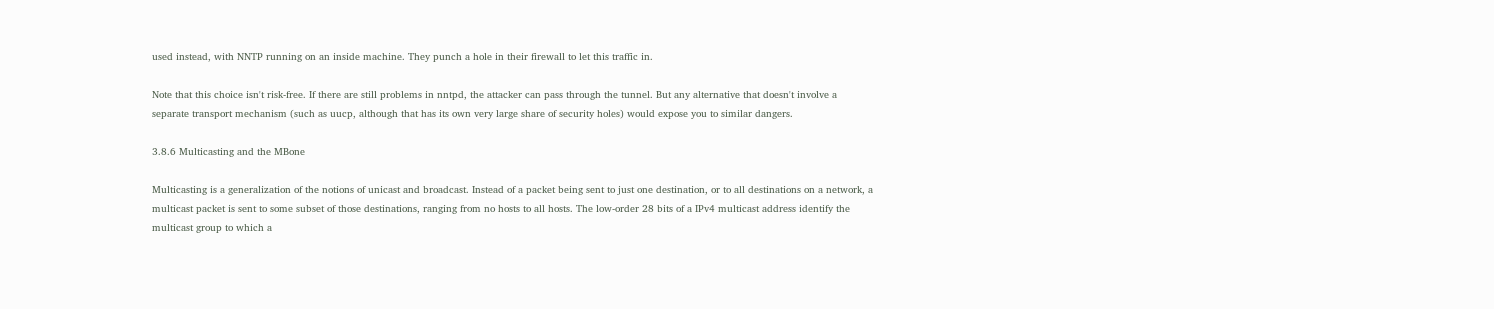used instead, with NNTP running on an inside machine. They punch a hole in their firewall to let this traffic in.

Note that this choice isn't risk-free. If there are still problems in nntpd, the attacker can pass through the tunnel. But any alternative that doesn't involve a separate transport mechanism (such as uucp, although that has its own very large share of security holes) would expose you to similar dangers.

3.8.6 Multicasting and the MBone

Multicasting is a generalization of the notions of unicast and broadcast. Instead of a packet being sent to just one destination, or to all destinations on a network, a multicast packet is sent to some subset of those destinations, ranging from no hosts to all hosts. The low-order 28 bits of a IPv4 multicast address identify the multicast group to which a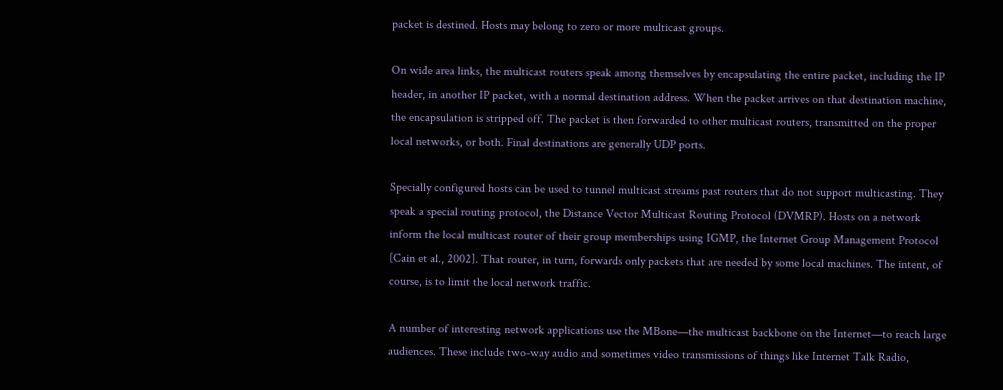packet is destined. Hosts may belong to zero or more multicast groups.

On wide area links, the multicast routers speak among themselves by encapsulating the entire packet, including the IP header, in another IP packet, with a normal destination address. When the packet arrives on that destination machine, the encapsulation is stripped off. The packet is then forwarded to other multicast routers, transmitted on the proper local networks, or both. Final destinations are generally UDP ports.

Specially configured hosts can be used to tunnel multicast streams past routers that do not support multicasting. They speak a special routing protocol, the Distance Vector Multicast Routing Protocol (DVMRP). Hosts on a network inform the local multicast router of their group memberships using IGMP, the Internet Group Management Protocol [Cain et al., 2002]. That router, in turn, forwards only packets that are needed by some local machines. The intent, of course, is to limit the local network traffic.

A number of interesting network applications use the MBone—the multicast backbone on the Internet—to reach large audiences. These include two-way audio and sometimes video transmissions of things like Internet Talk Radio,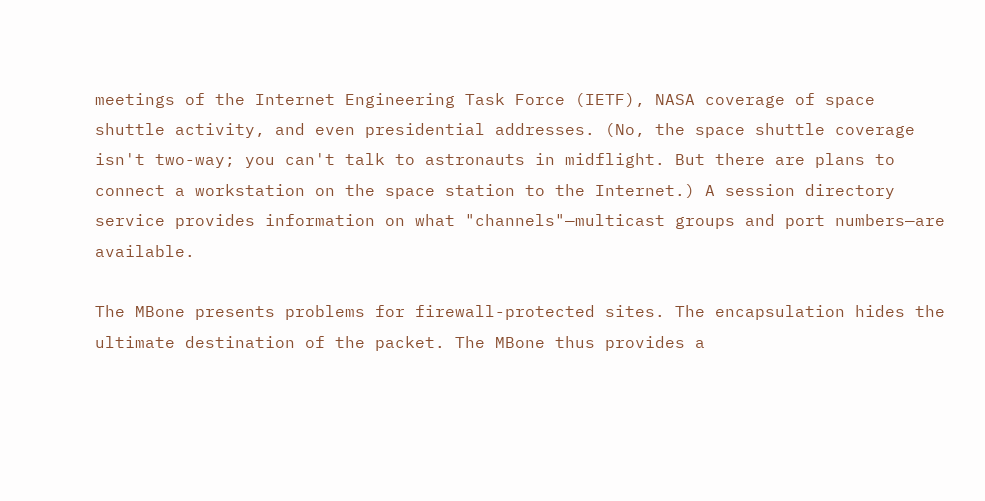meetings of the Internet Engineering Task Force (IETF), NASA coverage of space shuttle activity, and even presidential addresses. (No, the space shuttle coverage isn't two-way; you can't talk to astronauts in midflight. But there are plans to connect a workstation on the space station to the Internet.) A session directory service provides information on what "channels"—multicast groups and port numbers—are available.

The MBone presents problems for firewall-protected sites. The encapsulation hides the ultimate destination of the packet. The MBone thus provides a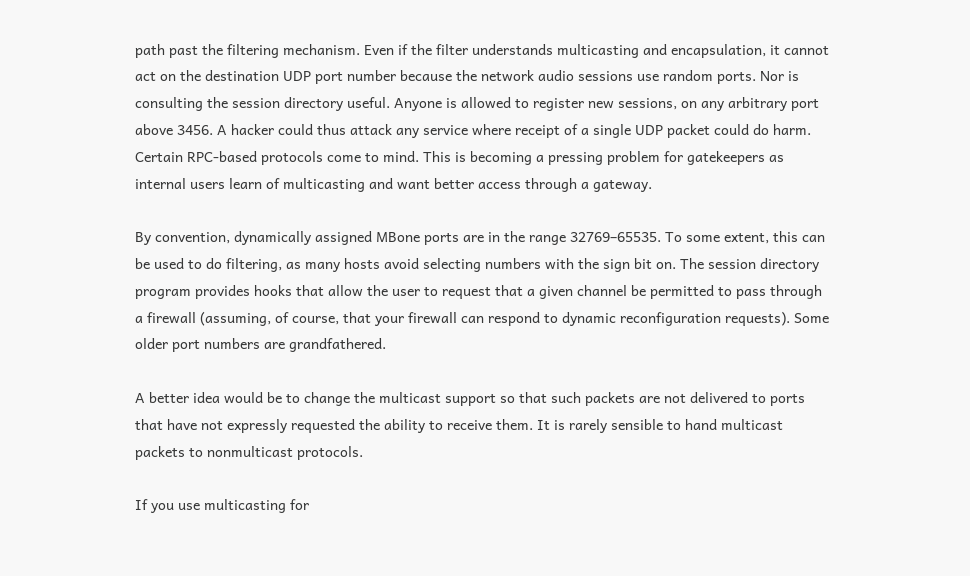path past the filtering mechanism. Even if the filter understands multicasting and encapsulation, it cannot act on the destination UDP port number because the network audio sessions use random ports. Nor is consulting the session directory useful. Anyone is allowed to register new sessions, on any arbitrary port above 3456. A hacker could thus attack any service where receipt of a single UDP packet could do harm. Certain RPC-based protocols come to mind. This is becoming a pressing problem for gatekeepers as internal users learn of multicasting and want better access through a gateway.

By convention, dynamically assigned MBone ports are in the range 32769–65535. To some extent, this can be used to do filtering, as many hosts avoid selecting numbers with the sign bit on. The session directory program provides hooks that allow the user to request that a given channel be permitted to pass through a firewall (assuming, of course, that your firewall can respond to dynamic reconfiguration requests). Some older port numbers are grandfathered.

A better idea would be to change the multicast support so that such packets are not delivered to ports that have not expressly requested the ability to receive them. It is rarely sensible to hand multicast packets to nonmulticast protocols.

If you use multicasting for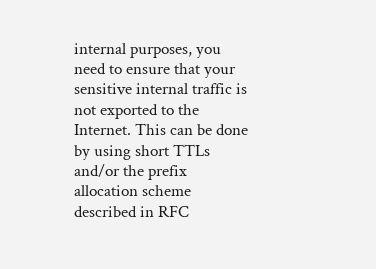internal purposes, you need to ensure that your sensitive internal traffic is not exported to the Internet. This can be done by using short TTLs and/or the prefix allocation scheme described in RFC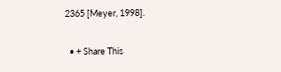2365 [Meyer, 1998].

  • + Share This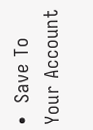•  Save To Your Account